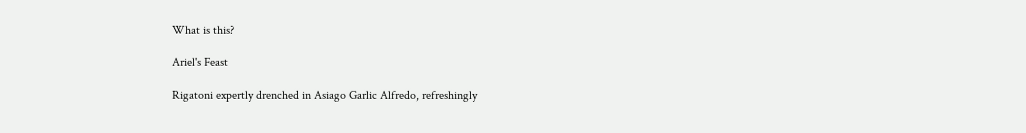What is this?

Ariel's Feast

Rigatoni expertly drenched in Asiago Garlic Alfredo, refreshingly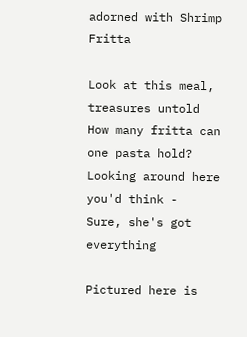adorned with Shrimp Fritta

Look at this meal, treasures untold
How many fritta can one pasta hold?
Looking around here you'd think -
Sure, she's got everything

Pictured here is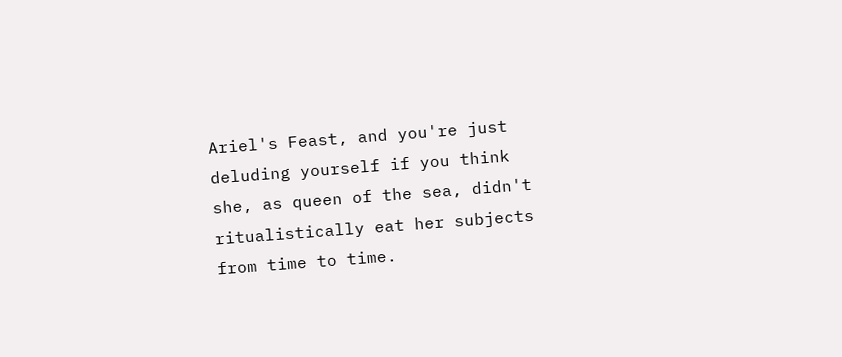Ariel's Feast, and you're just deluding yourself if you think she, as queen of the sea, didn't ritualistically eat her subjects from time to time.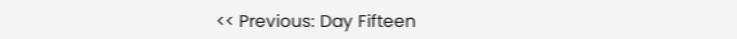<< Previous: Day Fifteen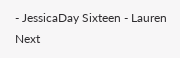- JessicaDay Sixteen - Lauren Next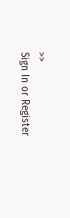>>
Sign In or Register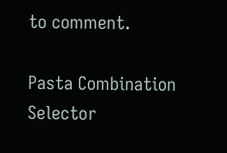to comment.

Pasta Combination Selector